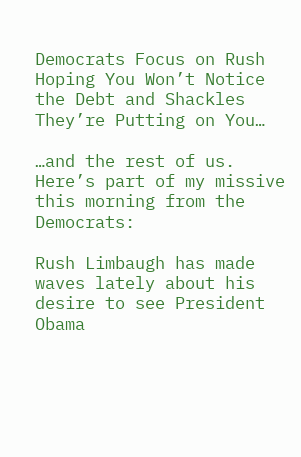Democrats Focus on Rush Hoping You Won’t Notice the Debt and Shackles They’re Putting on You…

…and the rest of us.
Here’s part of my missive this morning from the Democrats:

Rush Limbaugh has made waves lately about his desire to see President Obama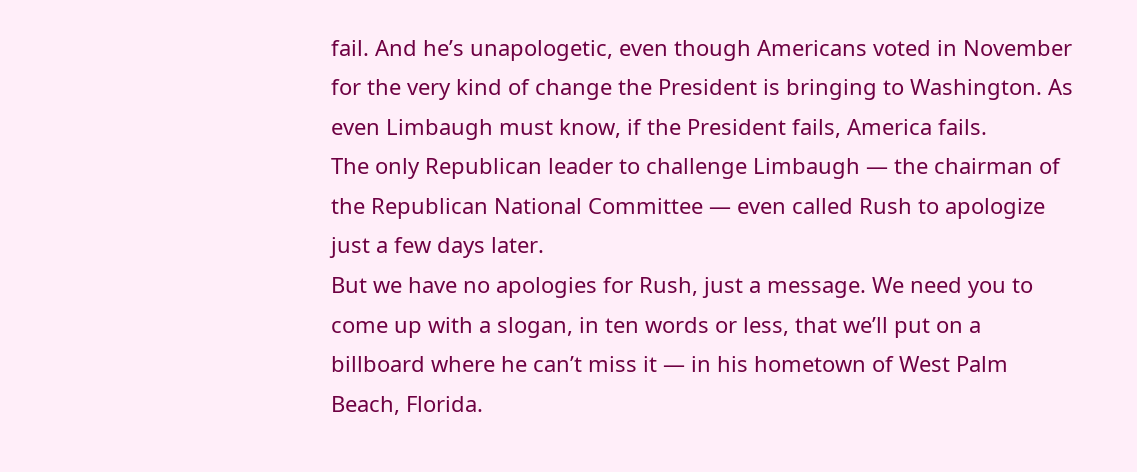fail. And he’s unapologetic, even though Americans voted in November for the very kind of change the President is bringing to Washington. As even Limbaugh must know, if the President fails, America fails.
The only Republican leader to challenge Limbaugh — the chairman of the Republican National Committee — even called Rush to apologize just a few days later.
But we have no apologies for Rush, just a message. We need you to come up with a slogan, in ten words or less, that we’ll put on a billboard where he can’t miss it — in his hometown of West Palm Beach, Florida.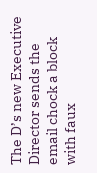The D’s new Executive Director sends the email chock a block with faux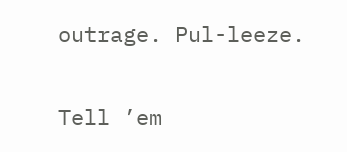outrage. Pul-leeze.

Tell ’em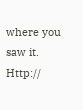where you saw it. Http://